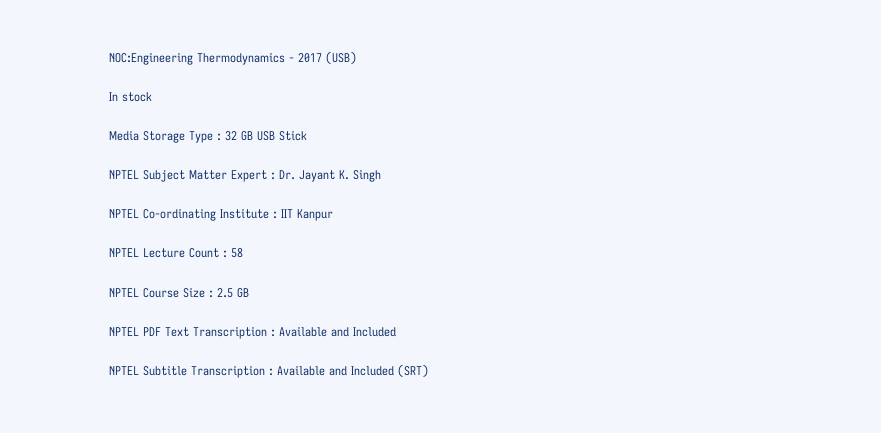NOC:Engineering Thermodynamics - 2017 (USB)

In stock

Media Storage Type : 32 GB USB Stick

NPTEL Subject Matter Expert : Dr. Jayant K. Singh

NPTEL Co-ordinating Institute : IIT Kanpur

NPTEL Lecture Count : 58

NPTEL Course Size : 2.5 GB

NPTEL PDF Text Transcription : Available and Included

NPTEL Subtitle Transcription : Available and Included (SRT)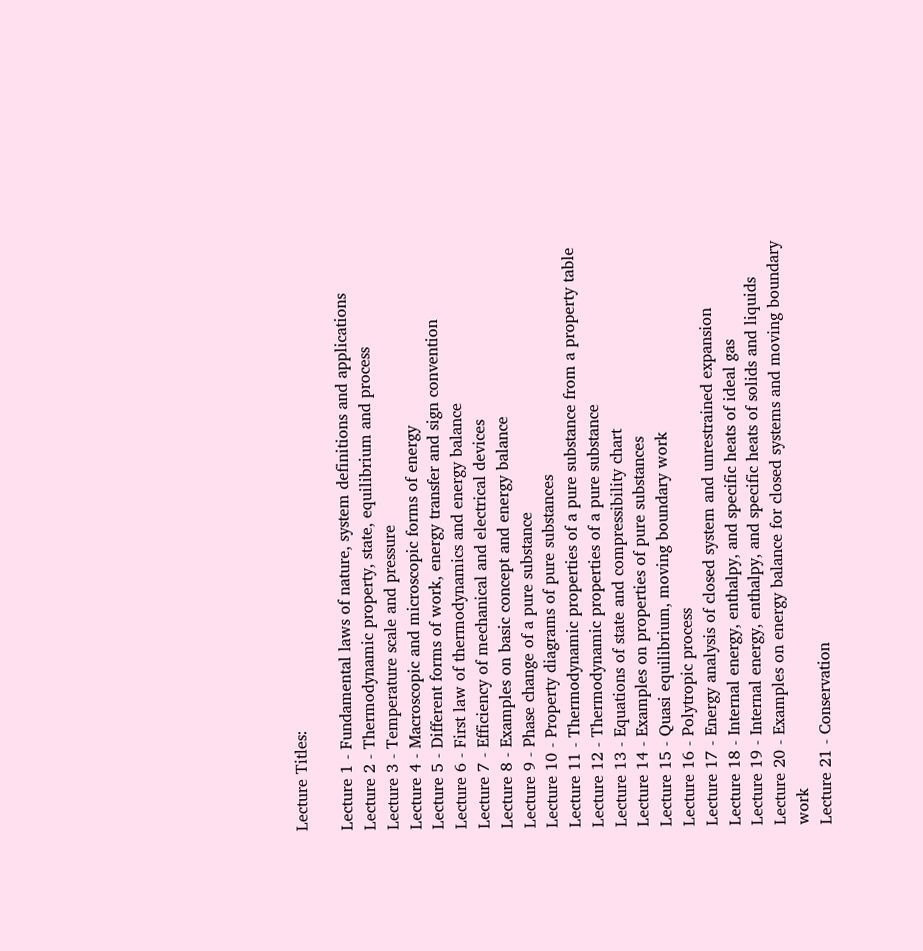Lecture Titles:

Lecture 1 - Fundamental laws of nature, system definitions and applications
Lecture 2 - Thermodynamic property, state, equilibrium and process
Lecture 3 - Temperature scale and pressure
Lecture 4 - Macroscopic and microscopic forms of energy
Lecture 5 - Different forms of work, energy transfer and sign convention
Lecture 6 - First law of thermodynamics and energy balance
Lecture 7 - Efficiency of mechanical and electrical devices
Lecture 8 - Examples on basic concept and energy balance
Lecture 9 - Phase change of a pure substance
Lecture 10 - Property diagrams of pure substances
Lecture 11 - Thermodynamic properties of a pure substance from a property table
Lecture 12 - Thermodynamic properties of a pure substance
Lecture 13 - Equations of state and compressibility chart
Lecture 14 - Examples on properties of pure substances
Lecture 15 - Quasi equilibrium, moving boundary work
Lecture 16 - Polytropic process
Lecture 17 - Energy analysis of closed system and unrestrained expansion
Lecture 18 - Internal energy, enthalpy, and specific heats of ideal gas
Lecture 19 - Internal energy, enthalpy, and specific heats of solids and liquids
Lecture 20 - Examples on energy balance for closed systems and moving boundary work
Lecture 21 - Conservation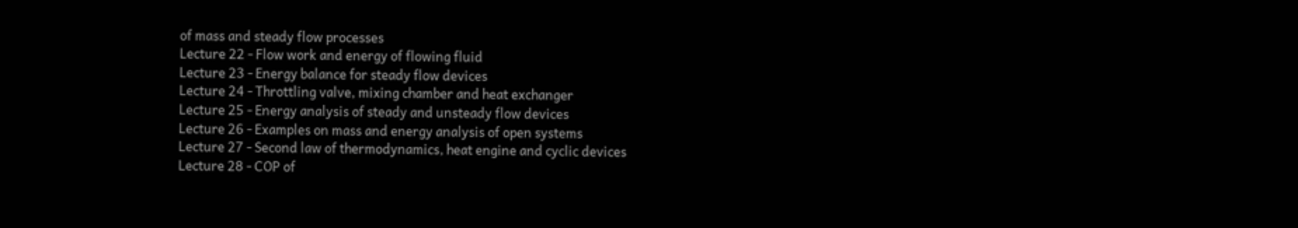of mass and steady flow processes
Lecture 22 - Flow work and energy of flowing fluid
Lecture 23 - Energy balance for steady flow devices
Lecture 24 - Throttling valve, mixing chamber and heat exchanger
Lecture 25 - Energy analysis of steady and unsteady flow devices
Lecture 26 - Examples on mass and energy analysis of open systems
Lecture 27 - Second law of thermodynamics, heat engine and cyclic devices
Lecture 28 - COP of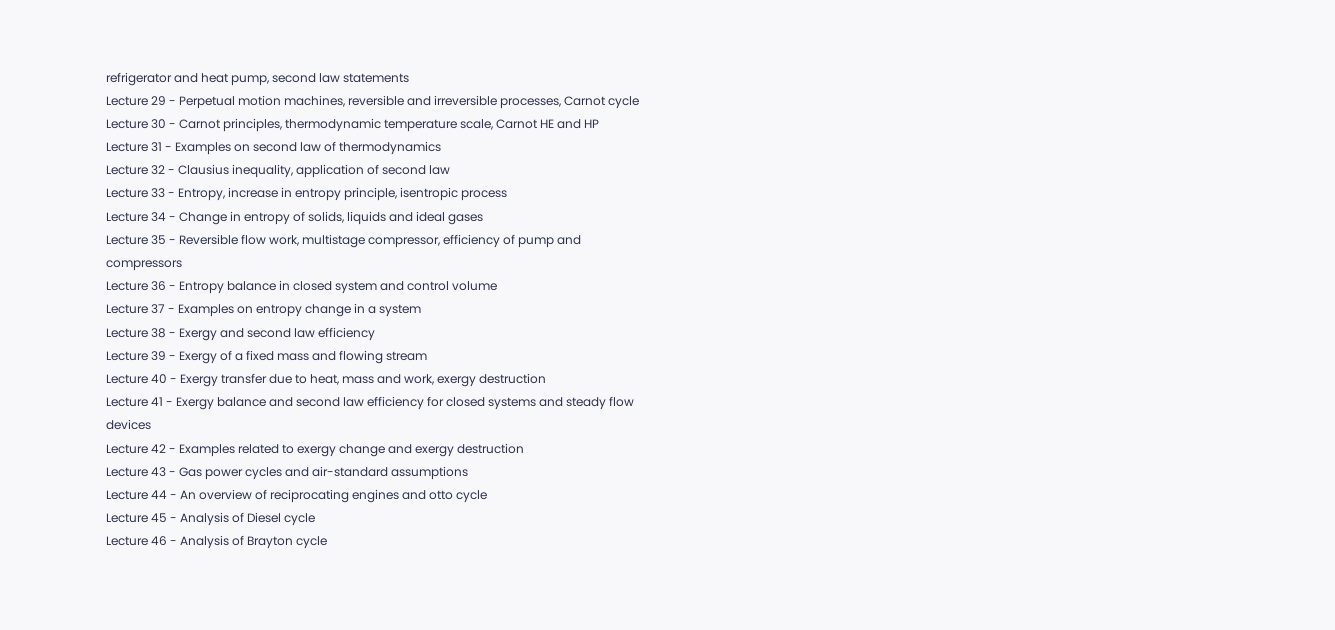refrigerator and heat pump, second law statements
Lecture 29 - Perpetual motion machines, reversible and irreversible processes, Carnot cycle
Lecture 30 - Carnot principles, thermodynamic temperature scale, Carnot HE and HP
Lecture 31 - Examples on second law of thermodynamics
Lecture 32 - Clausius inequality, application of second law
Lecture 33 - Entropy, increase in entropy principle, isentropic process
Lecture 34 - Change in entropy of solids, liquids and ideal gases
Lecture 35 - Reversible flow work, multistage compressor, efficiency of pump and compressors
Lecture 36 - Entropy balance in closed system and control volume
Lecture 37 - Examples on entropy change in a system
Lecture 38 - Exergy and second law efficiency
Lecture 39 - Exergy of a fixed mass and flowing stream
Lecture 40 - Exergy transfer due to heat, mass and work, exergy destruction
Lecture 41 - Exergy balance and second law efficiency for closed systems and steady flow devices
Lecture 42 - Examples related to exergy change and exergy destruction
Lecture 43 - Gas power cycles and air-standard assumptions
Lecture 44 - An overview of reciprocating engines and otto cycle
Lecture 45 - Analysis of Diesel cycle
Lecture 46 - Analysis of Brayton cycle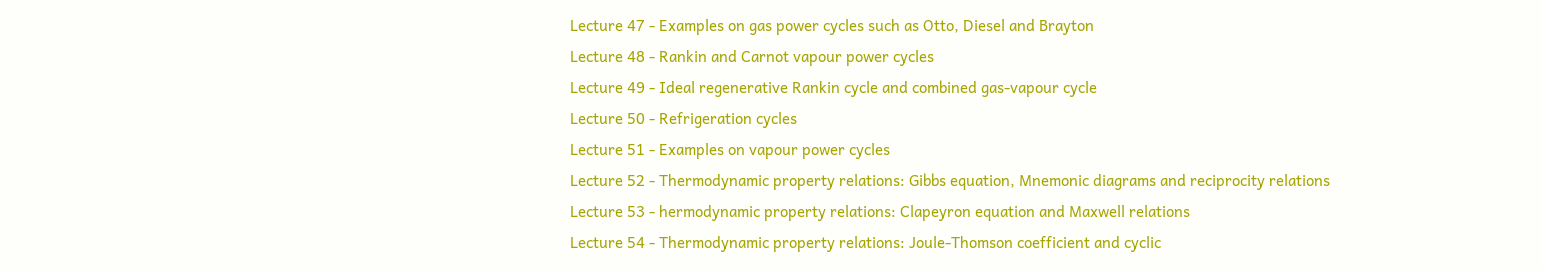Lecture 47 - Examples on gas power cycles such as Otto, Diesel and Brayton
Lecture 48 - Rankin and Carnot vapour power cycles
Lecture 49 - Ideal regenerative Rankin cycle and combined gas-vapour cycle
Lecture 50 - Refrigeration cycles
Lecture 51 - Examples on vapour power cycles
Lecture 52 - Thermodynamic property relations: Gibbs equation, Mnemonic diagrams and reciprocity relations
Lecture 53 - hermodynamic property relations: Clapeyron equation and Maxwell relations
Lecture 54 - Thermodynamic property relations: Joule-Thomson coefficient and cyclic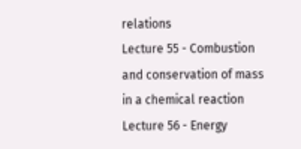relations
Lecture 55 - Combustion and conservation of mass in a chemical reaction
Lecture 56 - Energy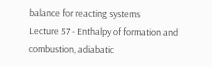balance for reacting systems
Lecture 57 - Enthalpy of formation and combustion, adiabatic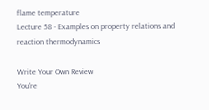flame temperature
Lecture 58 - Examples on property relations and reaction thermodynamics

Write Your Own Review
You're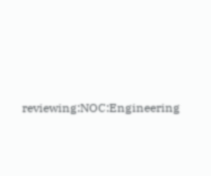reviewing:NOC:Engineering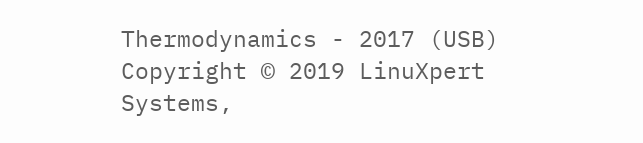Thermodynamics - 2017 (USB)
Copyright © 2019 LinuXpert Systems,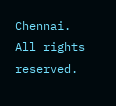Chennai. All rights reserved.